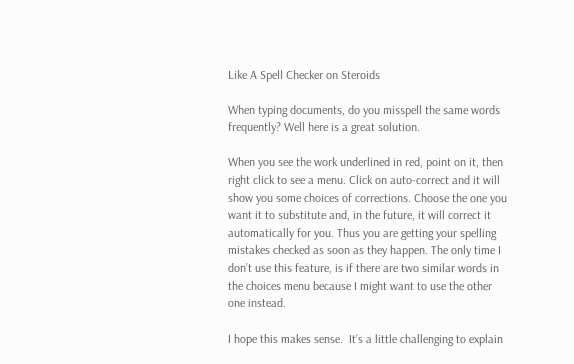Like A Spell Checker on Steroids

When typing documents, do you misspell the same words frequently? Well here is a great solution.

When you see the work underlined in red, point on it, then right click to see a menu. Click on auto-correct and it will show you some choices of corrections. Choose the one you want it to substitute and, in the future, it will correct it automatically for you. Thus you are getting your spelling mistakes checked as soon as they happen. The only time I don’t use this feature, is if there are two similar words in the choices menu because I might want to use the other one instead.

I hope this makes sense.  It’s a little challenging to explain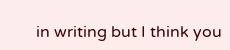in writing but I think you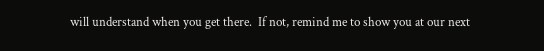will understand when you get there.  If not, remind me to show you at our next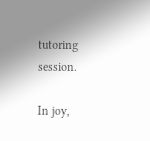tutoring session.

In joy,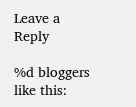Leave a Reply

%d bloggers like this: